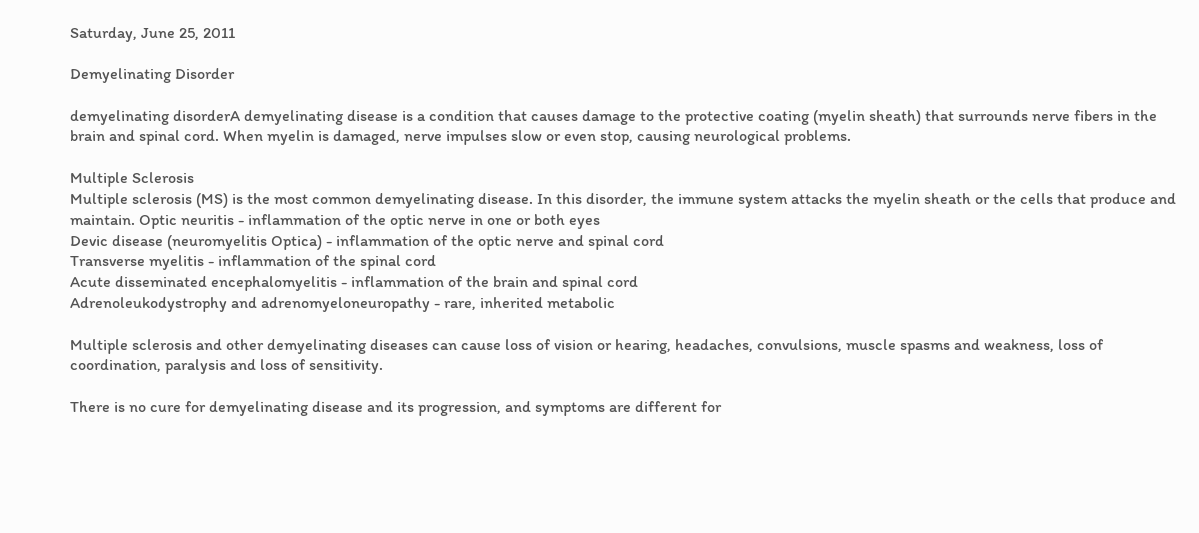Saturday, June 25, 2011

Demyelinating Disorder

demyelinating disorderA demyelinating disease is a condition that causes damage to the protective coating (myelin sheath) that surrounds nerve fibers in the brain and spinal cord. When myelin is damaged, nerve impulses slow or even stop, causing neurological problems.

Multiple Sclerosis
Multiple sclerosis (MS) is the most common demyelinating disease. In this disorder, the immune system attacks the myelin sheath or the cells that produce and maintain. Optic neuritis - inflammation of the optic nerve in one or both eyes
Devic disease (neuromyelitis Optica) - inflammation of the optic nerve and spinal cord
Transverse myelitis - inflammation of the spinal cord
Acute disseminated encephalomyelitis - inflammation of the brain and spinal cord
Adrenoleukodystrophy and adrenomyeloneuropathy - rare, inherited metabolic

Multiple sclerosis and other demyelinating diseases can cause loss of vision or hearing, headaches, convulsions, muscle spasms and weakness, loss of coordination, paralysis and loss of sensitivity.

There is no cure for demyelinating disease and its progression, and symptoms are different for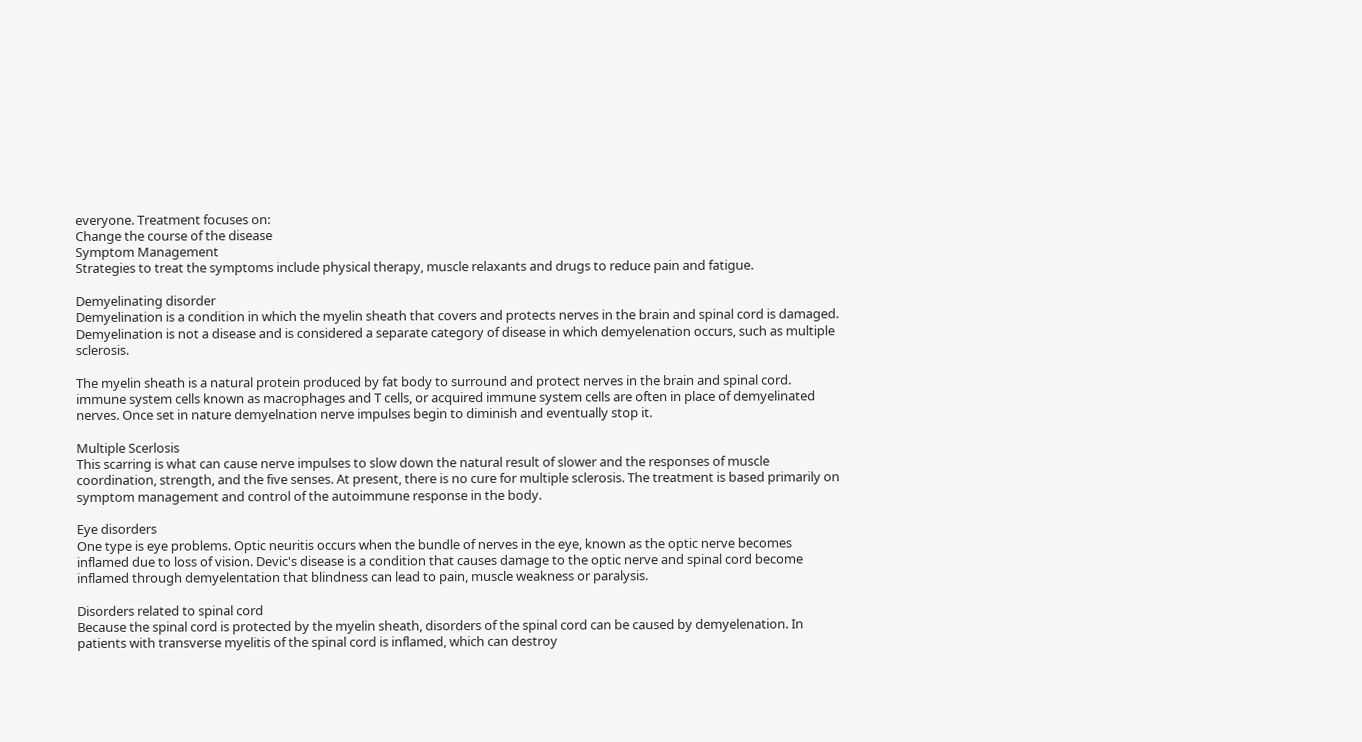everyone. Treatment focuses on:
Change the course of the disease
Symptom Management
Strategies to treat the symptoms include physical therapy, muscle relaxants and drugs to reduce pain and fatigue.

Demyelinating disorder
Demyelination is a condition in which the myelin sheath that covers and protects nerves in the brain and spinal cord is damaged. Demyelination is not a disease and is considered a separate category of disease in which demyelenation occurs, such as multiple sclerosis.

The myelin sheath is a natural protein produced by fat body to surround and protect nerves in the brain and spinal cord. immune system cells known as macrophages and T cells, or acquired immune system cells are often in place of demyelinated nerves. Once set in nature demyelnation nerve impulses begin to diminish and eventually stop it.

Multiple Scerlosis
This scarring is what can cause nerve impulses to slow down the natural result of slower and the responses of muscle coordination, strength, and the five senses. At present, there is no cure for multiple sclerosis. The treatment is based primarily on symptom management and control of the autoimmune response in the body.

Eye disorders
One type is eye problems. Optic neuritis occurs when the bundle of nerves in the eye, known as the optic nerve becomes inflamed due to loss of vision. Devic's disease is a condition that causes damage to the optic nerve and spinal cord become inflamed through demyelentation that blindness can lead to pain, muscle weakness or paralysis.

Disorders related to spinal cord
Because the spinal cord is protected by the myelin sheath, disorders of the spinal cord can be caused by demyelenation. In patients with transverse myelitis of the spinal cord is inflamed, which can destroy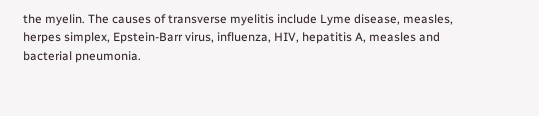the myelin. The causes of transverse myelitis include Lyme disease, measles, herpes simplex, Epstein-Barr virus, influenza, HIV, hepatitis A, measles and bacterial pneumonia.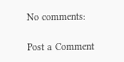No comments:

Post a Comment